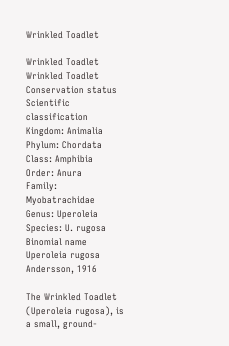Wrinkled Toadlet

Wrinkled Toadlet
Wrinkled Toadlet
Conservation status
Scientific classification
Kingdom: Animalia
Phylum: Chordata
Class: Amphibia
Order: Anura
Family: Myobatrachidae
Genus: Uperoleia
Species: U. rugosa
Binomial name
Uperoleia rugosa
Andersson, 1916

The Wrinkled Toadlet (Uperoleia rugosa), is a small, ground-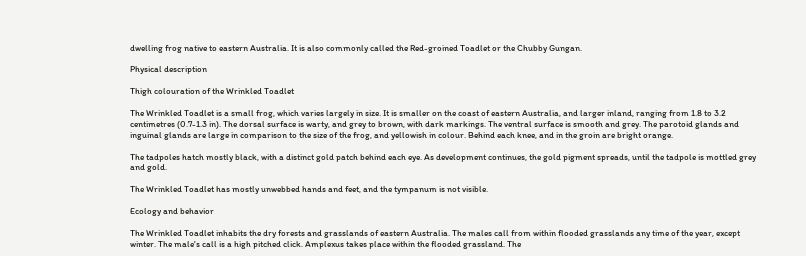dwelling frog native to eastern Australia. It is also commonly called the Red-groined Toadlet or the Chubby Gungan.

Physical description

Thigh colouration of the Wrinkled Toadlet

The Wrinkled Toadlet is a small frog, which varies largely in size. It is smaller on the coast of eastern Australia, and larger inland, ranging from 1.8 to 3.2 centimetres (0.7-1.3 in). The dorsal surface is warty, and grey to brown, with dark markings. The ventral surface is smooth and grey. The parotoid glands and inguinal glands are large in comparison to the size of the frog, and yellowish in colour. Behind each knee, and in the groin are bright orange.

The tadpoles hatch mostly black, with a distinct gold patch behind each eye. As development continues, the gold pigment spreads, until the tadpole is mottled grey and gold.

The Wrinkled Toadlet has mostly unwebbed hands and feet, and the tympanum is not visible.

Ecology and behavior

The Wrinkled Toadlet inhabits the dry forests and grasslands of eastern Australia. The males call from within flooded grasslands any time of the year, except winter. The male's call is a high pitched click. Amplexus takes place within the flooded grassland. The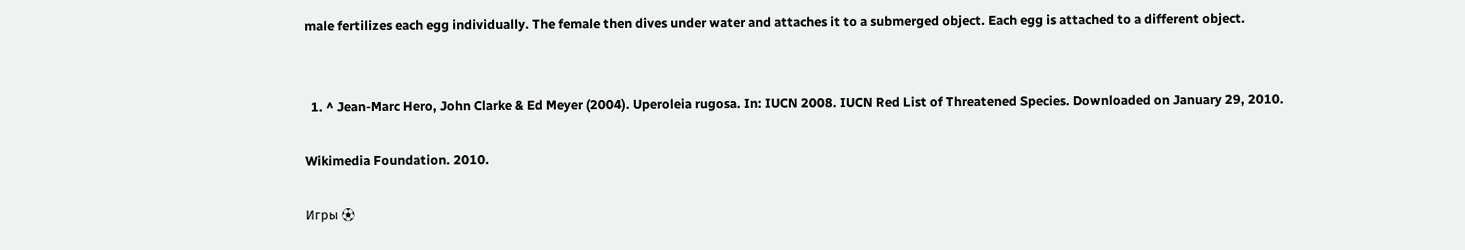male fertilizes each egg individually. The female then dives under water and attaches it to a submerged object. Each egg is attached to a different object.


  1. ^ Jean-Marc Hero, John Clarke & Ed Meyer (2004). Uperoleia rugosa. In: IUCN 2008. IUCN Red List of Threatened Species. Downloaded on January 29, 2010.

Wikimedia Foundation. 2010.

Игры ⚽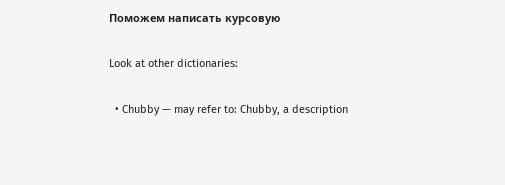Поможем написать курсовую

Look at other dictionaries:

  • Chubby — may refer to: Chubby, a description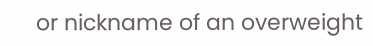or nickname of an overweight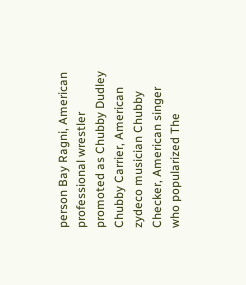person Bay Ragni, American professional wrestler promoted as Chubby Dudley Chubby Carrier, American zydeco musician Chubby Checker, American singer who popularized The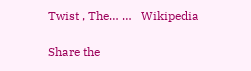Twist , The… …   Wikipedia

Share the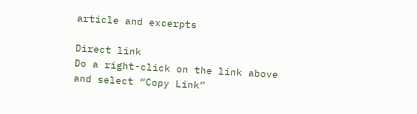article and excerpts

Direct link
Do a right-click on the link above
and select “Copy Link”